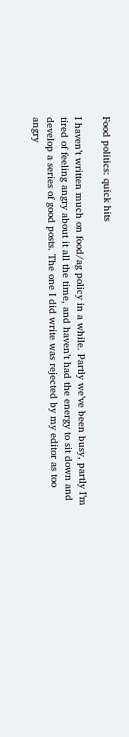Food politics: quick hits

I haven’t written much on food/ag policy in a while. Partly we’ve been busy, partly I’m tired of feeling angry about it all the time, and haven’t had the energy to sit down and develop a series of good posts. The one I did write was rejected by my editor as too angry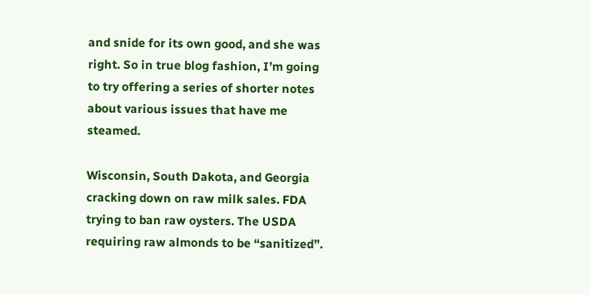and snide for its own good, and she was right. So in true blog fashion, I’m going to try offering a series of shorter notes about various issues that have me steamed.

Wisconsin, South Dakota, and Georgia cracking down on raw milk sales. FDA trying to ban raw oysters. The USDA requiring raw almonds to be “sanitized”.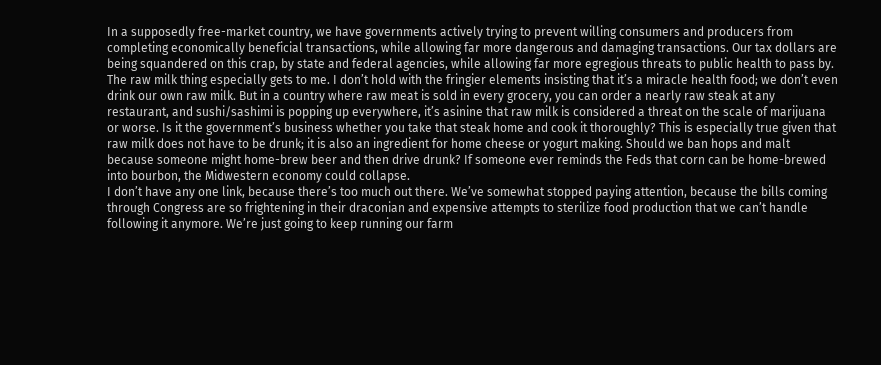In a supposedly free-market country, we have governments actively trying to prevent willing consumers and producers from completing economically beneficial transactions, while allowing far more dangerous and damaging transactions. Our tax dollars are being squandered on this crap, by state and federal agencies, while allowing far more egregious threats to public health to pass by.
The raw milk thing especially gets to me. I don’t hold with the fringier elements insisting that it’s a miracle health food; we don’t even drink our own raw milk. But in a country where raw meat is sold in every grocery, you can order a nearly raw steak at any restaurant, and sushi/sashimi is popping up everywhere, it’s asinine that raw milk is considered a threat on the scale of marijuana or worse. Is it the government’s business whether you take that steak home and cook it thoroughly? This is especially true given that raw milk does not have to be drunk; it is also an ingredient for home cheese or yogurt making. Should we ban hops and malt because someone might home-brew beer and then drive drunk? If someone ever reminds the Feds that corn can be home-brewed into bourbon, the Midwestern economy could collapse.
I don’t have any one link, because there’s too much out there. We’ve somewhat stopped paying attention, because the bills coming through Congress are so frightening in their draconian and expensive attempts to sterilize food production that we can’t handle following it anymore. We’re just going to keep running our farm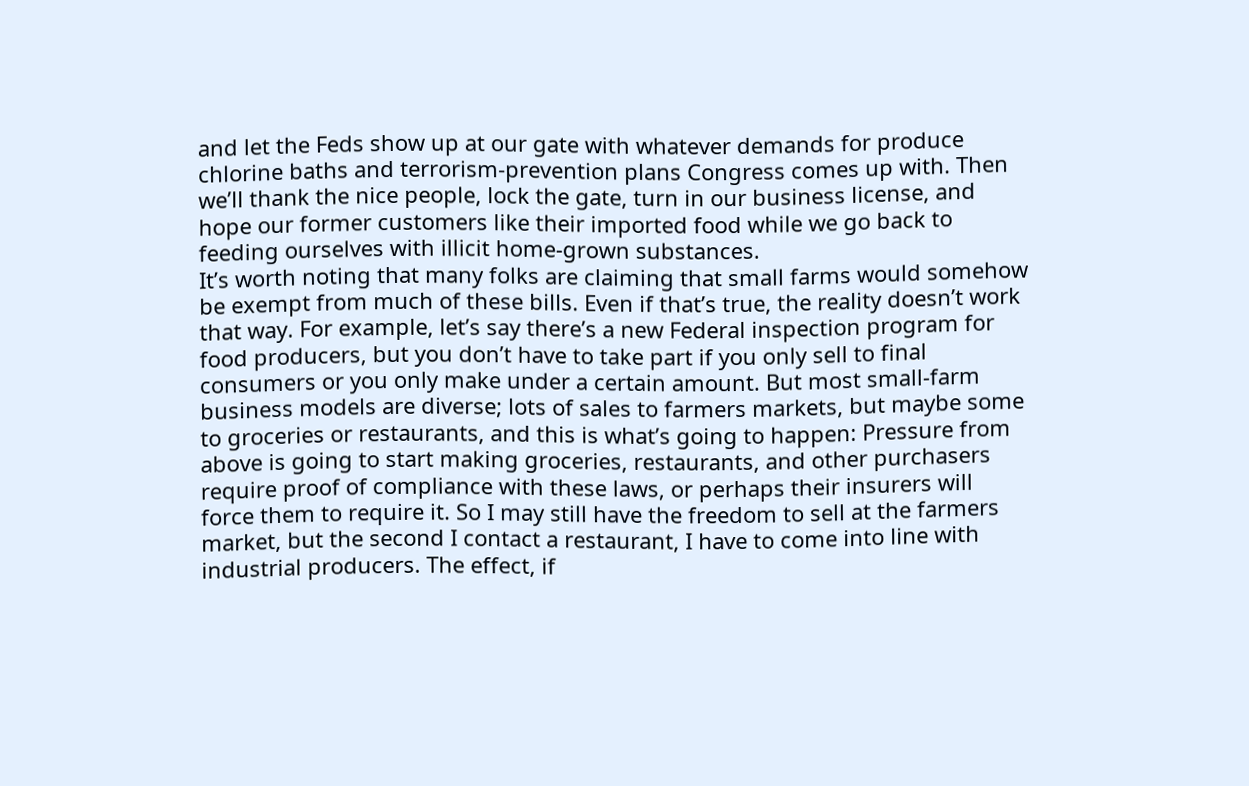and let the Feds show up at our gate with whatever demands for produce chlorine baths and terrorism-prevention plans Congress comes up with. Then we’ll thank the nice people, lock the gate, turn in our business license, and hope our former customers like their imported food while we go back to feeding ourselves with illicit home-grown substances.
It’s worth noting that many folks are claiming that small farms would somehow be exempt from much of these bills. Even if that’s true, the reality doesn’t work that way. For example, let’s say there’s a new Federal inspection program for food producers, but you don’t have to take part if you only sell to final consumers or you only make under a certain amount. But most small-farm business models are diverse; lots of sales to farmers markets, but maybe some to groceries or restaurants, and this is what’s going to happen: Pressure from above is going to start making groceries, restaurants, and other purchasers require proof of compliance with these laws, or perhaps their insurers will force them to require it. So I may still have the freedom to sell at the farmers market, but the second I contact a restaurant, I have to come into line with industrial producers. The effect, if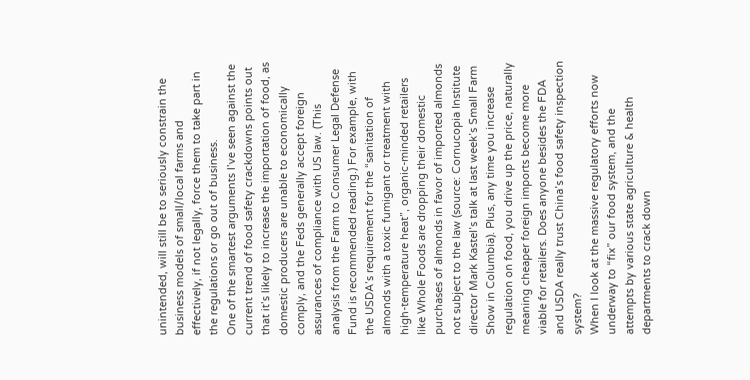unintended, will still be to seriously constrain the business models of small/local farms and effectively, if not legally, force them to take part in the regulations or go out of business.
One of the smartest arguments I’ve seen against the current trend of food safety crackdowns points out that it’s likely to increase the importation of food, as domestic producers are unable to economically comply, and the Feds generally accept foreign assurances of compliance with US law. (This analysis from the Farm to Consumer Legal Defense Fund is recommended reading.) For example, with the USDA’s requirement for the “sanitation of almonds with a toxic fumigant or treatment with high-temperature heat”, organic-minded retailers like Whole Foods are dropping their domestic purchases of almonds in favor of imported almonds not subject to the law (source: Cornucopia Institute director Mark Kastel’s talk at last week’s Small Farm Show in Columbia). Plus, any time you increase regulation on food, you drive up the price, naturally meaning cheaper foreign imports become more viable for retailers. Does anyone besides the FDA and USDA really trust China’s food safety inspection system?
When I look at the massive regulatory efforts now underway to “fix” our food system, and the attempts by various state agriculture & health departments to crack down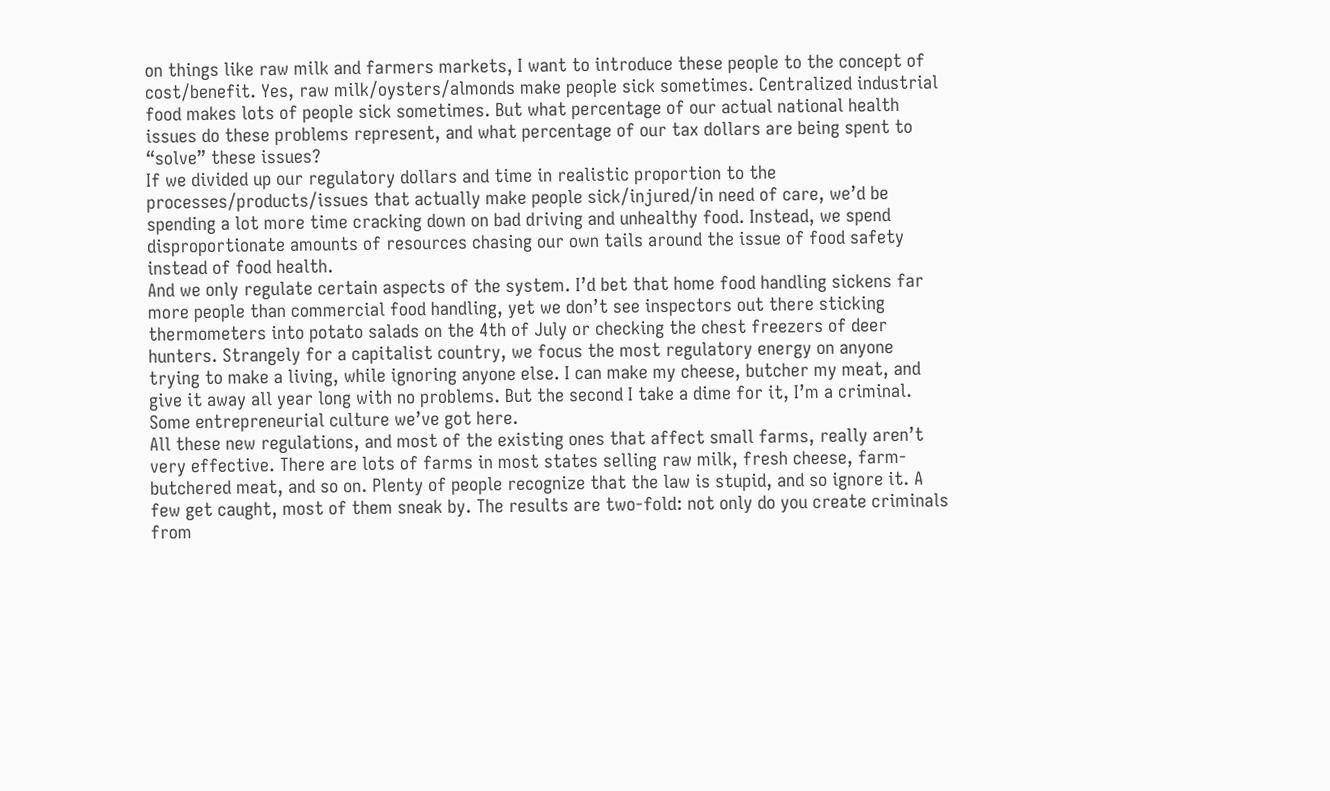on things like raw milk and farmers markets, I want to introduce these people to the concept of cost/benefit. Yes, raw milk/oysters/almonds make people sick sometimes. Centralized industrial food makes lots of people sick sometimes. But what percentage of our actual national health issues do these problems represent, and what percentage of our tax dollars are being spent to “solve” these issues?
If we divided up our regulatory dollars and time in realistic proportion to the processes/products/issues that actually make people sick/injured/in need of care, we’d be spending a lot more time cracking down on bad driving and unhealthy food. Instead, we spend disproportionate amounts of resources chasing our own tails around the issue of food safety instead of food health.
And we only regulate certain aspects of the system. I’d bet that home food handling sickens far more people than commercial food handling, yet we don’t see inspectors out there sticking thermometers into potato salads on the 4th of July or checking the chest freezers of deer hunters. Strangely for a capitalist country, we focus the most regulatory energy on anyone trying to make a living, while ignoring anyone else. I can make my cheese, butcher my meat, and give it away all year long with no problems. But the second I take a dime for it, I’m a criminal. Some entrepreneurial culture we’ve got here.
All these new regulations, and most of the existing ones that affect small farms, really aren’t very effective. There are lots of farms in most states selling raw milk, fresh cheese, farm-butchered meat, and so on. Plenty of people recognize that the law is stupid, and so ignore it. A few get caught, most of them sneak by. The results are two-fold: not only do you create criminals from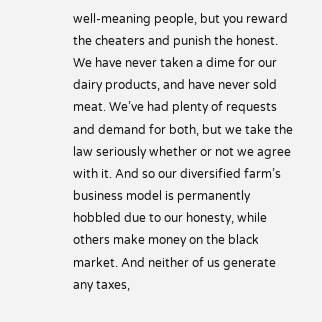well-meaning people, but you reward the cheaters and punish the honest. We have never taken a dime for our dairy products, and have never sold meat. We’ve had plenty of requests and demand for both, but we take the law seriously whether or not we agree with it. And so our diversified farm’s business model is permanently hobbled due to our honesty, while others make money on the black market. And neither of us generate any taxes,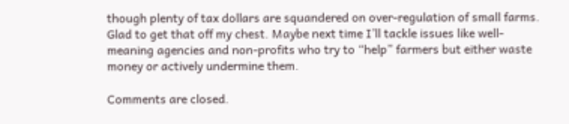though plenty of tax dollars are squandered on over-regulation of small farms.
Glad to get that off my chest. Maybe next time I’ll tackle issues like well-meaning agencies and non-profits who try to “help” farmers but either waste money or actively undermine them.

Comments are closed.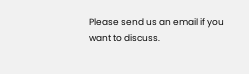Please send us an email if you want to discuss.